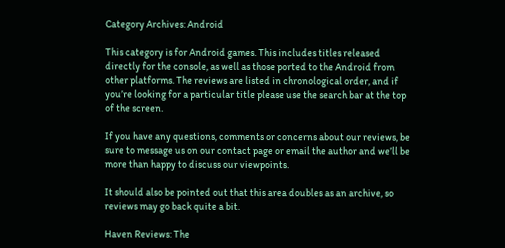Category Archives: Android

This category is for Android games. This includes titles released directly for the console, as well as those ported to the Android from other platforms. The reviews are listed in chronological order, and if you’re looking for a particular title please use the search bar at the top of the screen.

If you have any questions, comments or concerns about our reviews, be sure to message us on our contact page or email the author and we’ll be more than happy to discuss our viewpoints.

It should also be pointed out that this area doubles as an archive, so reviews may go back quite a bit.

Haven Reviews: The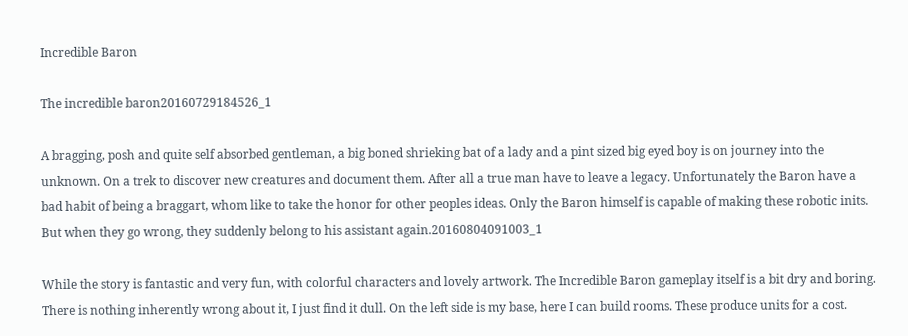Incredible Baron

The incredible baron20160729184526_1

A bragging, posh and quite self absorbed gentleman, a big boned shrieking bat of a lady and a pint sized big eyed boy is on journey into the unknown. On a trek to discover new creatures and document them. After all a true man have to leave a legacy. Unfortunately the Baron have a bad habit of being a braggart, whom like to take the honor for other peoples ideas. Only the Baron himself is capable of making these robotic inits. But when they go wrong, they suddenly belong to his assistant again.20160804091003_1

While the story is fantastic and very fun, with colorful characters and lovely artwork. The Incredible Baron gameplay itself is a bit dry and boring. There is nothing inherently wrong about it, I just find it dull. On the left side is my base, here I can build rooms. These produce units for a cost.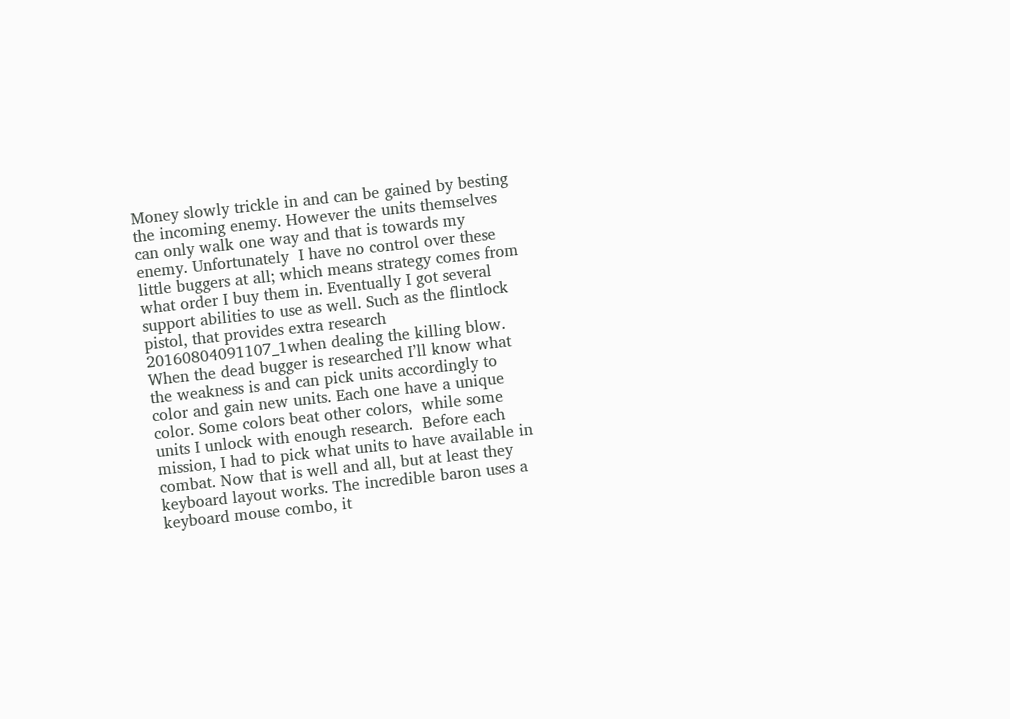Money slowly trickle in and can be gained by besting the incoming enemy. However the units themselves can only walk one way and that is towards my enemy. Unfortunately  I have no control over these little buggers at all; which means strategy comes from what order I buy them in. Eventually I got several support abilities to use as well. Such as the flintlock pistol, that provides extra research 20160804091107_1when dealing the killing blow. When the dead bugger is researched I’ll know what the weakness is and can pick units accordingly to color and gain new units. Each one have a unique color. Some colors beat other colors,  while some units I unlock with enough research.  Before each mission, I had to pick what units to have available in combat. Now that is well and all, but at least they keyboard layout works. The incredible baron uses a keyboard mouse combo, it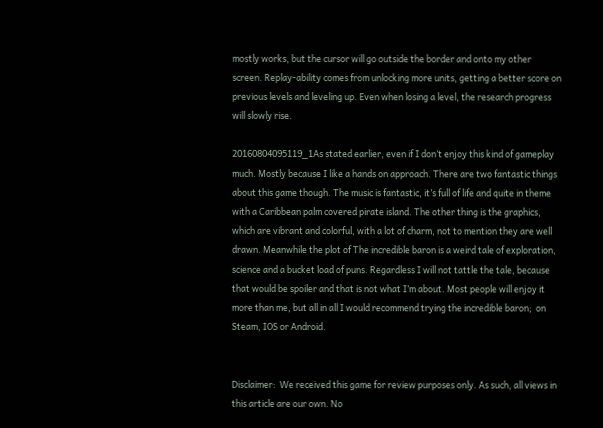mostly works, but the cursor will go outside the border and onto my other screen. Replay-ability comes from unlocking more units, getting a better score on previous levels and leveling up. Even when losing a level, the research progress will slowly rise.

20160804095119_1As stated earlier, even if I don’t enjoy this kind of gameplay much. Mostly because I like a hands on approach. There are two fantastic things about this game though. The music is fantastic, it’s full of life and quite in theme with a Caribbean palm covered pirate island. The other thing is the graphics, which are vibrant and colorful, with a lot of charm, not to mention they are well drawn. Meanwhile the plot of The incredible baron is a weird tale of exploration, science and a bucket load of puns. Regardless I will not tattle the tale, because that would be spoiler and that is not what I’m about. Most people will enjoy it more than me, but all in all I would recommend trying the incredible baron;  on Steam, IOS or Android.


Disclaimer:  We received this game for review purposes only. As such, all views in this article are our own. No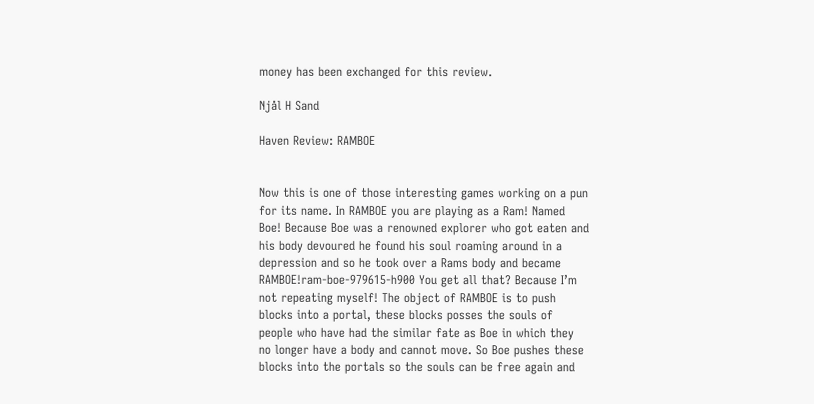money has been exchanged for this review.

Njål H Sand

Haven Review: RAMBOE


Now this is one of those interesting games working on a pun for its name. In RAMBOE you are playing as a Ram! Named Boe! Because Boe was a renowned explorer who got eaten and his body devoured he found his soul roaming around in a depression and so he took over a Rams body and became RAMBOE!ram-boe-979615-h900 You get all that? Because I’m not repeating myself! The object of RAMBOE is to push blocks into a portal, these blocks posses the souls of people who have had the similar fate as Boe in which they no longer have a body and cannot move. So Boe pushes these blocks into the portals so the souls can be free again and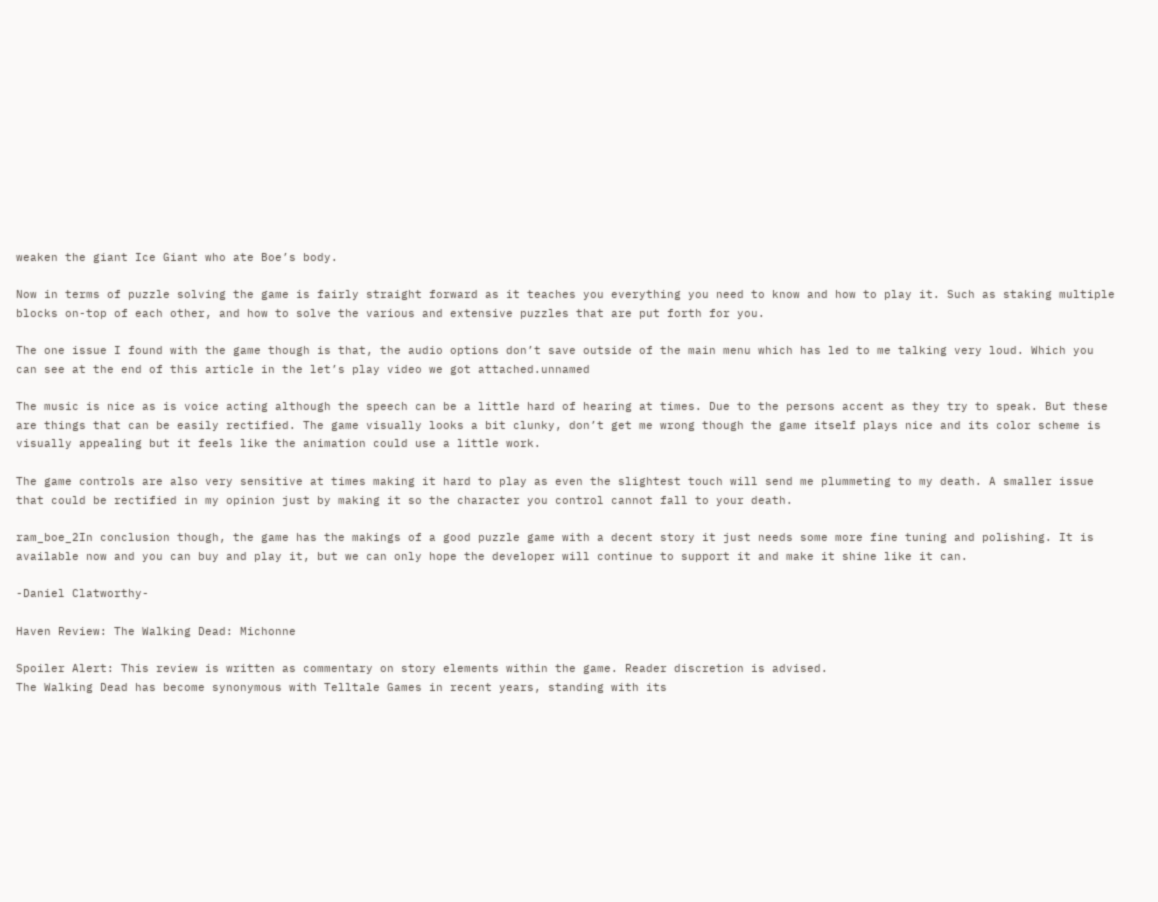weaken the giant Ice Giant who ate Boe’s body.

Now in terms of puzzle solving the game is fairly straight forward as it teaches you everything you need to know and how to play it. Such as staking multiple blocks on-top of each other, and how to solve the various and extensive puzzles that are put forth for you.

The one issue I found with the game though is that, the audio options don’t save outside of the main menu which has led to me talking very loud. Which you can see at the end of this article in the let’s play video we got attached.unnamed

The music is nice as is voice acting although the speech can be a little hard of hearing at times. Due to the persons accent as they try to speak. But these are things that can be easily rectified. The game visually looks a bit clunky, don’t get me wrong though the game itself plays nice and its color scheme is visually appealing but it feels like the animation could use a little work.

The game controls are also very sensitive at times making it hard to play as even the slightest touch will send me plummeting to my death. A smaller issue that could be rectified in my opinion just by making it so the character you control cannot fall to your death.

ram_boe_2In conclusion though, the game has the makings of a good puzzle game with a decent story it just needs some more fine tuning and polishing. It is available now and you can buy and play it, but we can only hope the developer will continue to support it and make it shine like it can.

-Daniel Clatworthy-

Haven Review: The Walking Dead: Michonne

Spoiler Alert: This review is written as commentary on story elements within the game. Reader discretion is advised.
The Walking Dead has become synonymous with Telltale Games in recent years, standing with its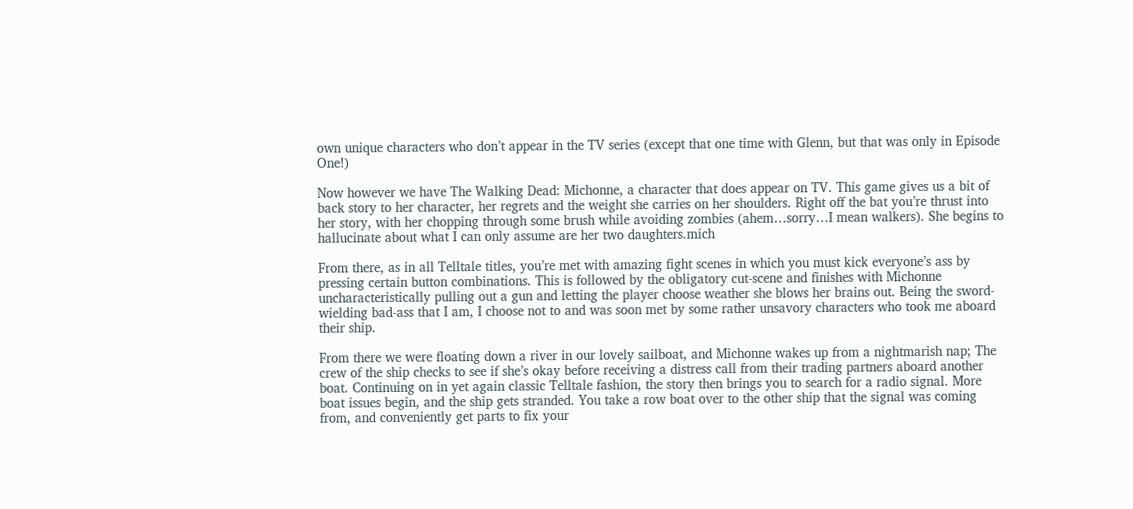own unique characters who don’t appear in the TV series (except that one time with Glenn, but that was only in Episode One!)

Now however we have The Walking Dead: Michonne, a character that does appear on TV. This game gives us a bit of back story to her character, her regrets and the weight she carries on her shoulders. Right off the bat you’re thrust into her story, with her chopping through some brush while avoiding zombies (ahem…sorry…I mean walkers). She begins to hallucinate about what I can only assume are her two daughters.mich

From there, as in all Telltale titles, you’re met with amazing fight scenes in which you must kick everyone’s ass by pressing certain button combinations. This is followed by the obligatory cut-scene and finishes with Michonne uncharacteristically pulling out a gun and letting the player choose weather she blows her brains out. Being the sword-wielding bad-ass that I am, I choose not to and was soon met by some rather unsavory characters who took me aboard their ship.

From there we were floating down a river in our lovely sailboat, and Michonne wakes up from a nightmarish nap; The crew of the ship checks to see if she’s okay before receiving a distress call from their trading partners aboard another boat. Continuing on in yet again classic Telltale fashion, the story then brings you to search for a radio signal. More boat issues begin, and the ship gets stranded. You take a row boat over to the other ship that the signal was coming from, and conveniently get parts to fix your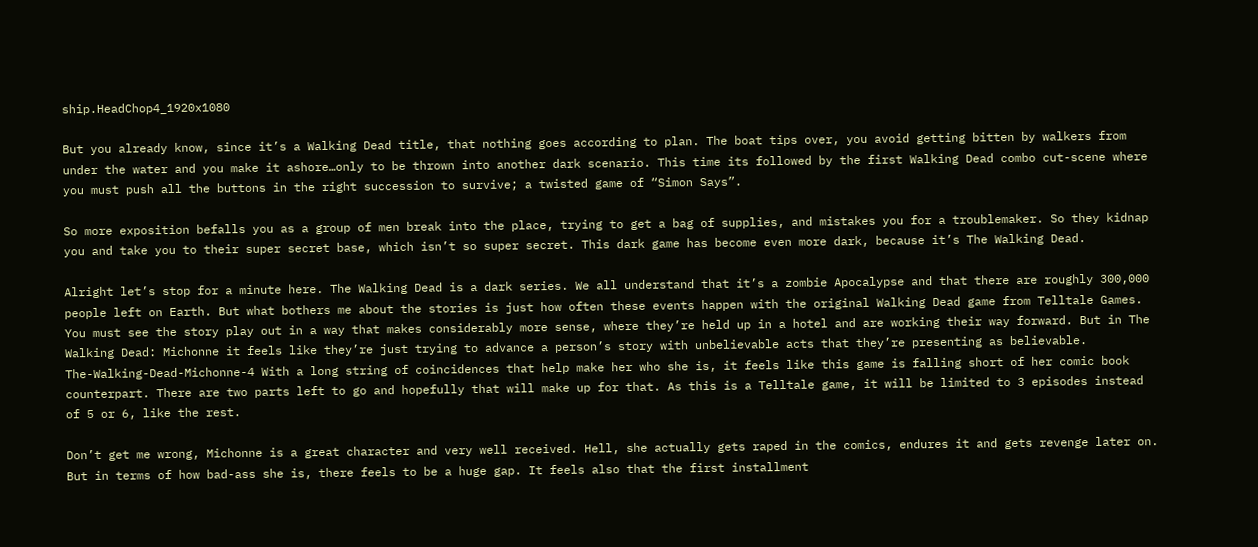ship.HeadChop4_1920x1080

But you already know, since it’s a Walking Dead title, that nothing goes according to plan. The boat tips over, you avoid getting bitten by walkers from under the water and you make it ashore…only to be thrown into another dark scenario. This time its followed by the first Walking Dead combo cut-scene where you must push all the buttons in the right succession to survive; a twisted game of “Simon Says”.

So more exposition befalls you as a group of men break into the place, trying to get a bag of supplies, and mistakes you for a troublemaker. So they kidnap you and take you to their super secret base, which isn’t so super secret. This dark game has become even more dark, because it’s The Walking Dead.

Alright let’s stop for a minute here. The Walking Dead is a dark series. We all understand that it’s a zombie Apocalypse and that there are roughly 300,000 people left on Earth. But what bothers me about the stories is just how often these events happen with the original Walking Dead game from Telltale Games. You must see the story play out in a way that makes considerably more sense, where they’re held up in a hotel and are working their way forward. But in The Walking Dead: Michonne it feels like they’re just trying to advance a person’s story with unbelievable acts that they’re presenting as believable.
The-Walking-Dead-Michonne-4 With a long string of coincidences that help make her who she is, it feels like this game is falling short of her comic book counterpart. There are two parts left to go and hopefully that will make up for that. As this is a Telltale game, it will be limited to 3 episodes instead of 5 or 6, like the rest.

Don’t get me wrong, Michonne is a great character and very well received. Hell, she actually gets raped in the comics, endures it and gets revenge later on. But in terms of how bad-ass she is, there feels to be a huge gap. It feels also that the first installment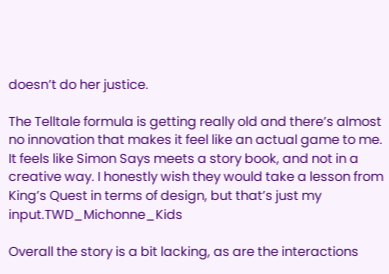doesn’t do her justice.

The Telltale formula is getting really old and there’s almost no innovation that makes it feel like an actual game to me. It feels like Simon Says meets a story book, and not in a creative way. I honestly wish they would take a lesson from King’s Quest in terms of design, but that’s just my input.TWD_Michonne_Kids

Overall the story is a bit lacking, as are the interactions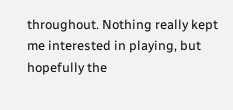throughout. Nothing really kept me interested in playing, but hopefully the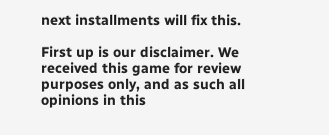next installments will fix this.

First up is our disclaimer. We received this game for review purposes only, and as such all opinions in this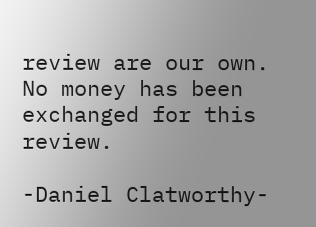review are our own. No money has been exchanged for this review.

-Daniel Clatworthy-